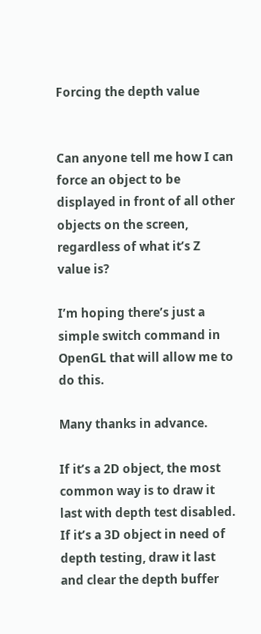Forcing the depth value


Can anyone tell me how I can force an object to be displayed in front of all other objects on the screen, regardless of what it’s Z value is?

I’m hoping there’s just a simple switch command in OpenGL that will allow me to do this.

Many thanks in advance.

If it’s a 2D object, the most common way is to draw it last with depth test disabled.
If it’s a 3D object in need of depth testing, draw it last and clear the depth buffer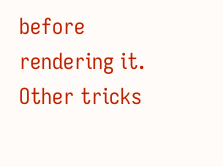before rendering it.
Other tricks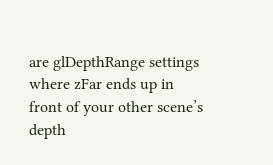are glDepthRange settings where zFar ends up in front of your other scene’s depth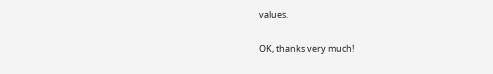values.

OK, thanks very much!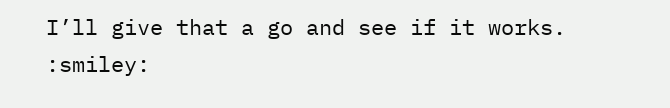I’ll give that a go and see if it works. :smiley: